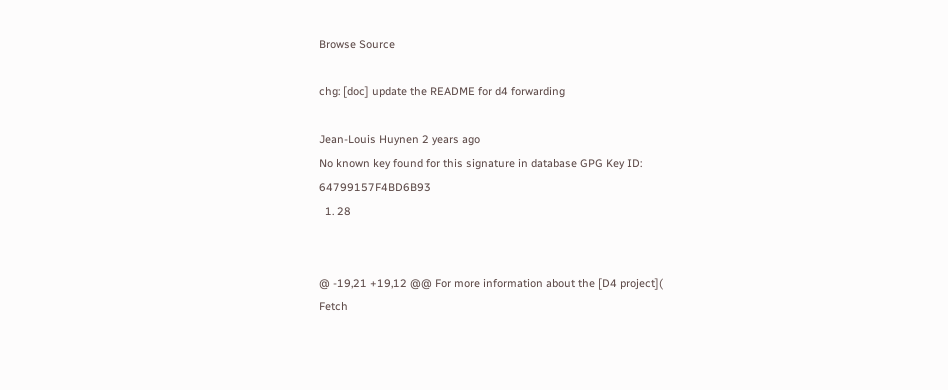Browse Source

chg: [doc] update the README for d4 forwarding

Jean-Louis Huynen 2 years ago
No known key found for this signature in database GPG Key ID: 64799157F4BD6B93
  1. 28


@ -19,21 +19,12 @@ For more information about the [D4 project](
Fetch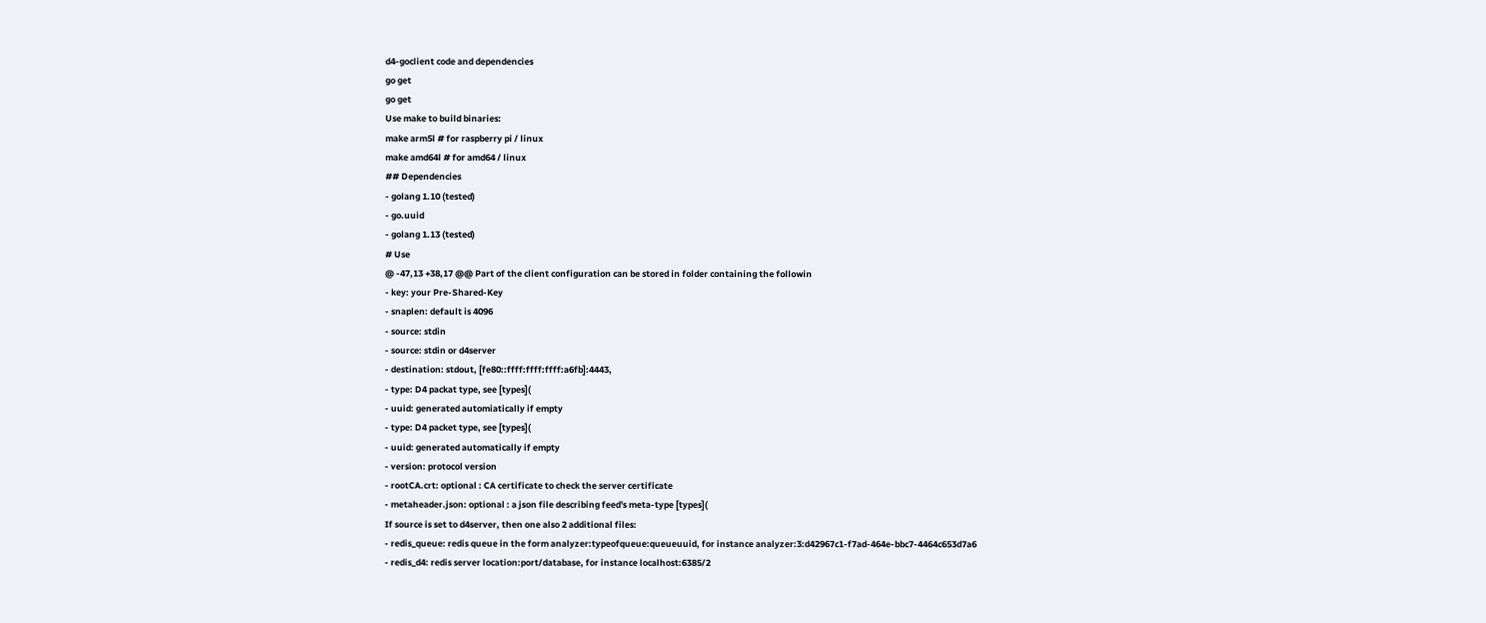d4-goclient code and dependencies
go get
go get
Use make to build binaries:
make arm5l # for raspberry pi / linux
make amd64l # for amd64 / linux
## Dependencies
- golang 1.10 (tested)
- go.uuid
- golang 1.13 (tested)
# Use
@ -47,13 +38,17 @@ Part of the client configuration can be stored in folder containing the followin
- key: your Pre-Shared-Key
- snaplen: default is 4096
- source: stdin
- source: stdin or d4server
- destination: stdout, [fe80::ffff:ffff:ffff:a6fb]:4443,
- type: D4 packat type, see [types](
- uuid: generated automiatically if empty
- type: D4 packet type, see [types](
- uuid: generated automatically if empty
- version: protocol version
- rootCA.crt: optional : CA certificate to check the server certificate
- metaheader.json: optional : a json file describing feed's meta-type [types](
If source is set to d4server, then one also 2 additional files:
- redis_queue: redis queue in the form analyzer:typeofqueue:queueuuid, for instance analyzer:3:d42967c1-f7ad-464e-bbc7-4464c653d7a6
- redis_d4: redis server location:port/database, for instance localhost:6385/2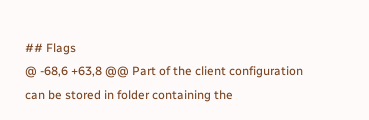## Flags
@ -68,6 +63,8 @@ Part of the client configuration can be stored in folder containing the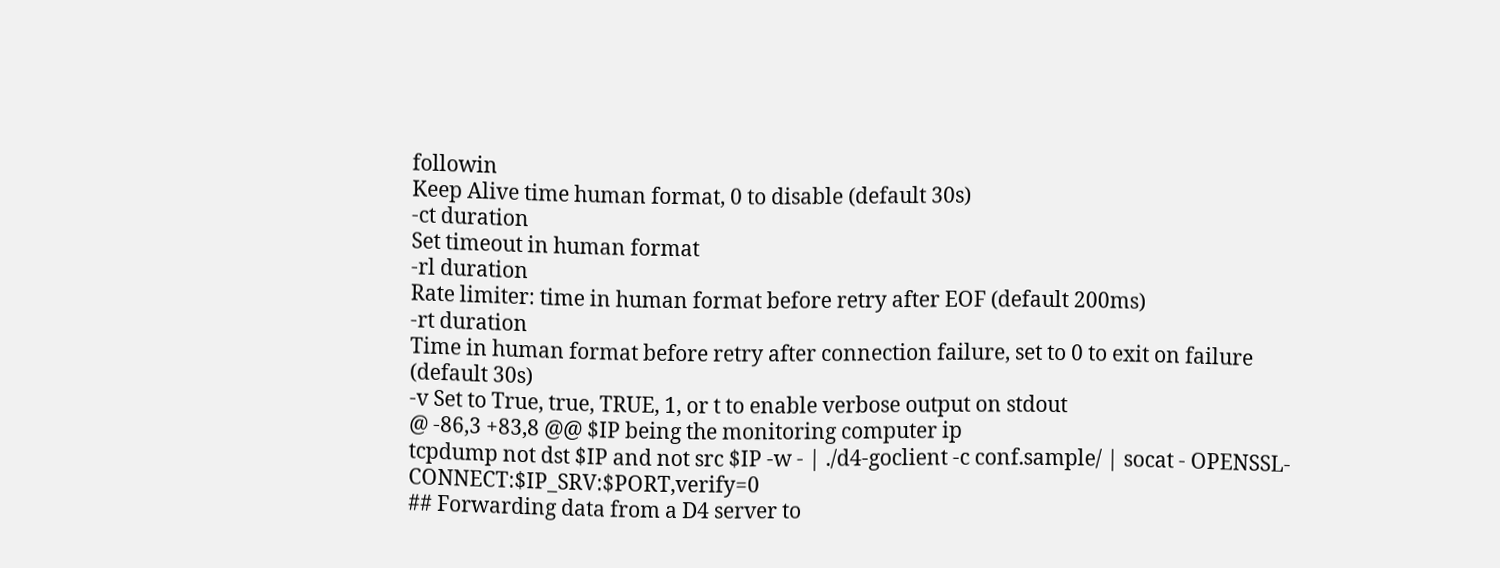followin
Keep Alive time human format, 0 to disable (default 30s)
-ct duration
Set timeout in human format
-rl duration
Rate limiter: time in human format before retry after EOF (default 200ms)
-rt duration
Time in human format before retry after connection failure, set to 0 to exit on failure (default 30s)
-v Set to True, true, TRUE, 1, or t to enable verbose output on stdout
@ -86,3 +83,8 @@ $IP being the monitoring computer ip
tcpdump not dst $IP and not src $IP -w - | ./d4-goclient -c conf.sample/ | socat - OPENSSL-CONNECT:$IP_SRV:$PORT,verify=0
## Forwarding data from a D4 server to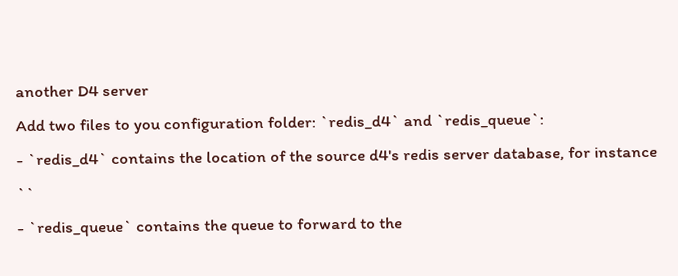another D4 server
Add two files to you configuration folder: `redis_d4` and `redis_queue`:
- `redis_d4` contains the location of the source d4's redis server database, for instance ``
- `redis_queue` contains the queue to forward to the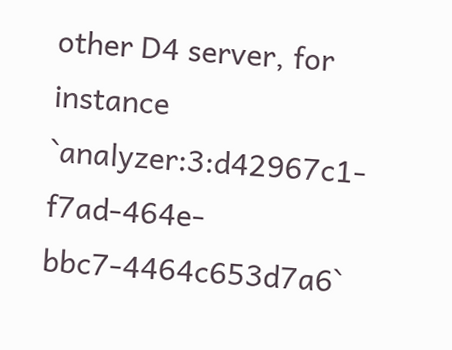other D4 server, for instance `analyzer:3:d42967c1-f7ad-464e-bbc7-4464c653d7a6`